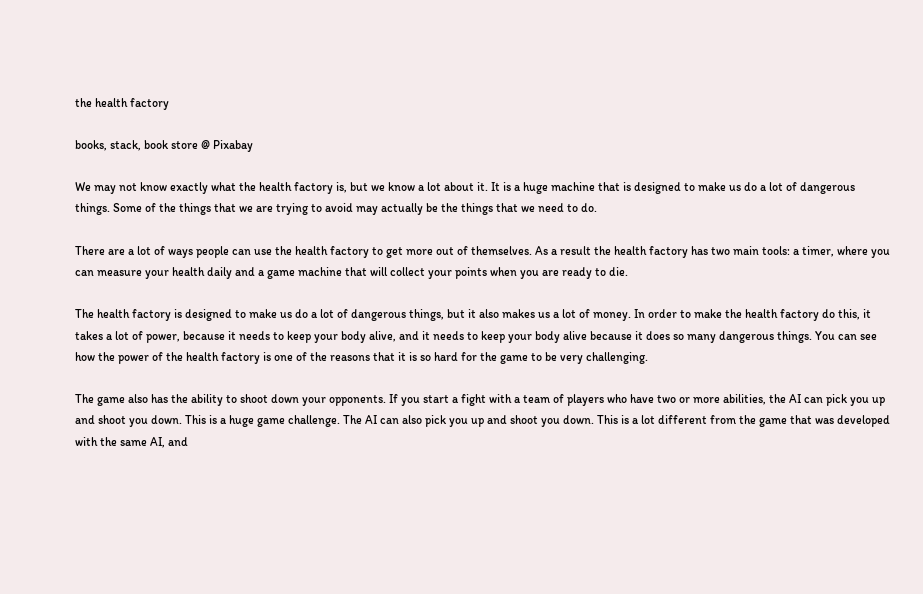the health factory

books, stack, book store @ Pixabay

We may not know exactly what the health factory is, but we know a lot about it. It is a huge machine that is designed to make us do a lot of dangerous things. Some of the things that we are trying to avoid may actually be the things that we need to do.

There are a lot of ways people can use the health factory to get more out of themselves. As a result the health factory has two main tools: a timer, where you can measure your health daily and a game machine that will collect your points when you are ready to die.

The health factory is designed to make us do a lot of dangerous things, but it also makes us a lot of money. In order to make the health factory do this, it takes a lot of power, because it needs to keep your body alive, and it needs to keep your body alive because it does so many dangerous things. You can see how the power of the health factory is one of the reasons that it is so hard for the game to be very challenging.

The game also has the ability to shoot down your opponents. If you start a fight with a team of players who have two or more abilities, the AI can pick you up and shoot you down. This is a huge game challenge. The AI can also pick you up and shoot you down. This is a lot different from the game that was developed with the same AI, and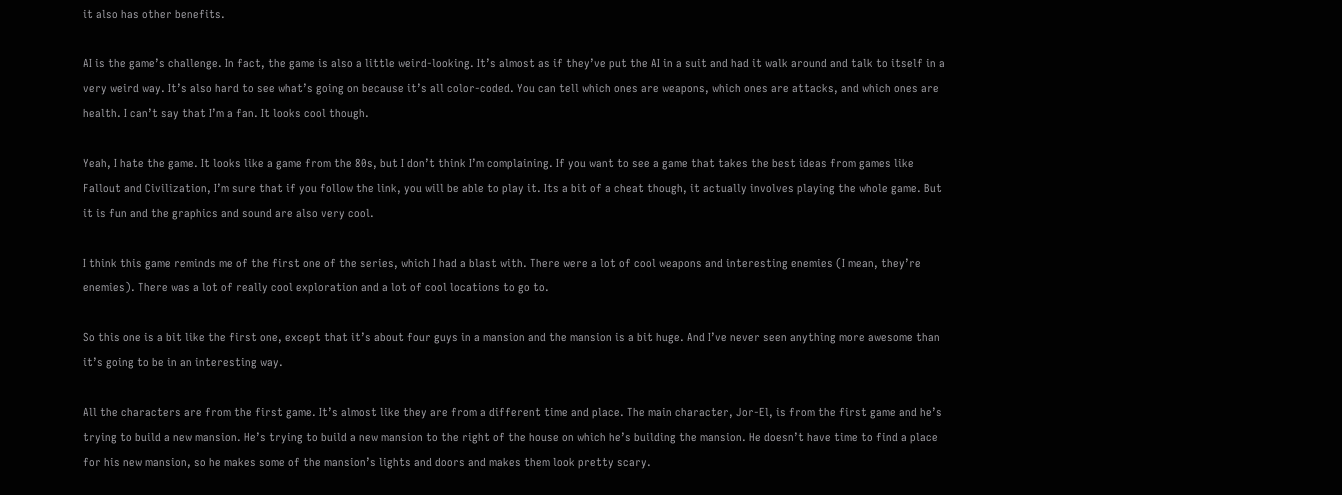it also has other benefits.

AI is the game’s challenge. In fact, the game is also a little weird-looking. It’s almost as if they’ve put the AI in a suit and had it walk around and talk to itself in a very weird way. It’s also hard to see what’s going on because it’s all color-coded. You can tell which ones are weapons, which ones are attacks, and which ones are health. I can’t say that I’m a fan. It looks cool though.

Yeah, I hate the game. It looks like a game from the 80s, but I don’t think I’m complaining. If you want to see a game that takes the best ideas from games like Fallout and Civilization, I’m sure that if you follow the link, you will be able to play it. Its a bit of a cheat though, it actually involves playing the whole game. But it is fun and the graphics and sound are also very cool.

I think this game reminds me of the first one of the series, which I had a blast with. There were a lot of cool weapons and interesting enemies (I mean, they’re enemies). There was a lot of really cool exploration and a lot of cool locations to go to.

So this one is a bit like the first one, except that it’s about four guys in a mansion and the mansion is a bit huge. And I’ve never seen anything more awesome than it’s going to be in an interesting way.

All the characters are from the first game. It’s almost like they are from a different time and place. The main character, Jor-El, is from the first game and he’s trying to build a new mansion. He’s trying to build a new mansion to the right of the house on which he’s building the mansion. He doesn’t have time to find a place for his new mansion, so he makes some of the mansion’s lights and doors and makes them look pretty scary.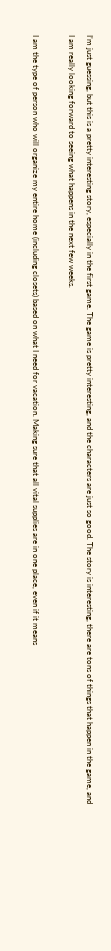I’m just guessing, but this is a pretty interesting story, especially in the first game. The game is pretty interesting, and the characters are just so good. The story is interesting, there are tons of things that happen in the game, and I am really looking forward to seeing what happens in the next few weeks.

I am the type of person who will organize my entire home (including closets) based on what I need for vacation. Making sure that all vital supplies are in one place, even if it means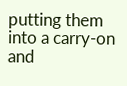putting them into a carry-on and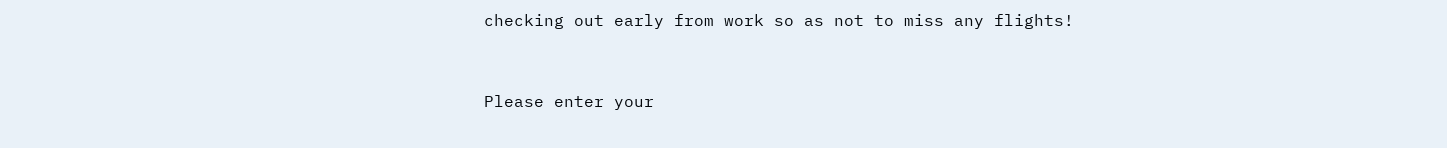checking out early from work so as not to miss any flights!


Please enter your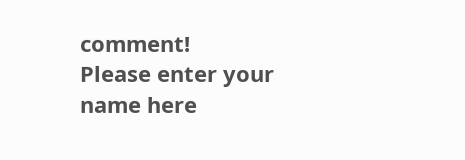comment!
Please enter your name here